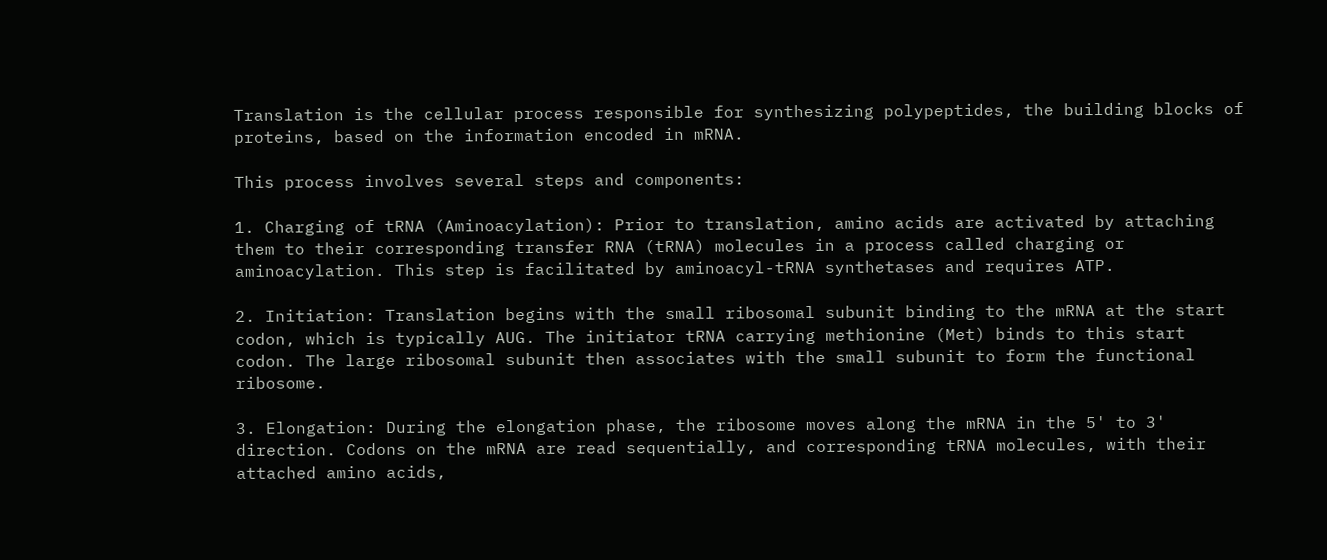Translation is the cellular process responsible for synthesizing polypeptides, the building blocks of proteins, based on the information encoded in mRNA.

This process involves several steps and components:

1. Charging of tRNA (Aminoacylation): Prior to translation, amino acids are activated by attaching them to their corresponding transfer RNA (tRNA) molecules in a process called charging or aminoacylation. This step is facilitated by aminoacyl-tRNA synthetases and requires ATP.

2. Initiation: Translation begins with the small ribosomal subunit binding to the mRNA at the start codon, which is typically AUG. The initiator tRNA carrying methionine (Met) binds to this start codon. The large ribosomal subunit then associates with the small subunit to form the functional ribosome.

3. Elongation: During the elongation phase, the ribosome moves along the mRNA in the 5' to 3' direction. Codons on the mRNA are read sequentially, and corresponding tRNA molecules, with their attached amino acids,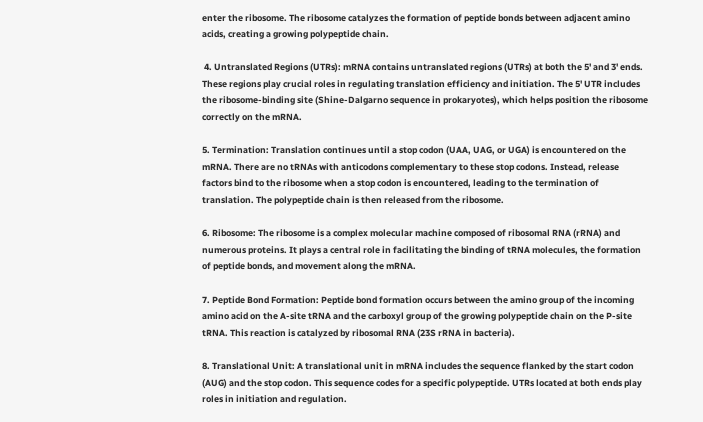enter the ribosome. The ribosome catalyzes the formation of peptide bonds between adjacent amino acids, creating a growing polypeptide chain.

 4. Untranslated Regions (UTRs): mRNA contains untranslated regions (UTRs) at both the 5' and 3' ends. These regions play crucial roles in regulating translation efficiency and initiation. The 5' UTR includes the ribosome-binding site (Shine-Dalgarno sequence in prokaryotes), which helps position the ribosome correctly on the mRNA.

5. Termination: Translation continues until a stop codon (UAA, UAG, or UGA) is encountered on the mRNA. There are no tRNAs with anticodons complementary to these stop codons. Instead, release factors bind to the ribosome when a stop codon is encountered, leading to the termination of translation. The polypeptide chain is then released from the ribosome.

6. Ribosome: The ribosome is a complex molecular machine composed of ribosomal RNA (rRNA) and numerous proteins. It plays a central role in facilitating the binding of tRNA molecules, the formation of peptide bonds, and movement along the mRNA.

7. Peptide Bond Formation: Peptide bond formation occurs between the amino group of the incoming amino acid on the A-site tRNA and the carboxyl group of the growing polypeptide chain on the P-site tRNA. This reaction is catalyzed by ribosomal RNA (23S rRNA in bacteria).

8. Translational Unit: A translational unit in mRNA includes the sequence flanked by the start codon (AUG) and the stop codon. This sequence codes for a specific polypeptide. UTRs located at both ends play roles in initiation and regulation.